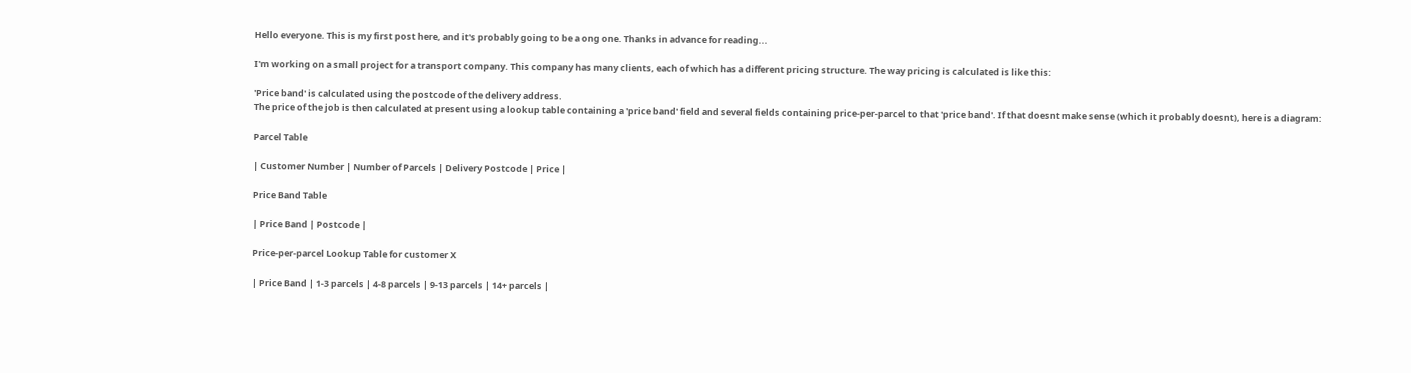Hello everyone. This is my first post here, and it's probably going to be a ong one. Thanks in advance for reading...

I'm working on a small project for a transport company. This company has many clients, each of which has a different pricing structure. The way pricing is calculated is like this:

'Price band' is calculated using the postcode of the delivery address.
The price of the job is then calculated at present using a lookup table containing a 'price band' field and several fields containing price-per-parcel to that 'price band'. If that doesnt make sense (which it probably doesnt), here is a diagram:

Parcel Table

| Customer Number | Number of Parcels | Delivery Postcode | Price |

Price Band Table

| Price Band | Postcode |

Price-per-parcel Lookup Table for customer X

| Price Band | 1-3 parcels | 4-8 parcels | 9-13 parcels | 14+ parcels |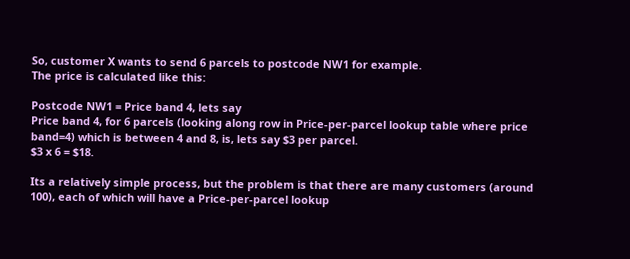So, customer X wants to send 6 parcels to postcode NW1 for example.
The price is calculated like this:

Postcode NW1 = Price band 4, lets say
Price band 4, for 6 parcels (looking along row in Price-per-parcel lookup table where price band=4) which is between 4 and 8, is, lets say $3 per parcel.
$3 x 6 = $18.

Its a relatively simple process, but the problem is that there are many customers (around 100), each of which will have a Price-per-parcel lookup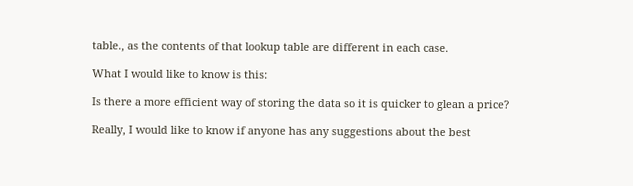table., as the contents of that lookup table are different in each case.

What I would like to know is this:

Is there a more efficient way of storing the data so it is quicker to glean a price?

Really, I would like to know if anyone has any suggestions about the best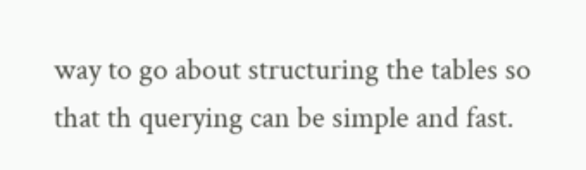way to go about structuring the tables so that th querying can be simple and fast.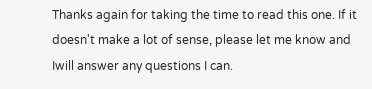Thanks again for taking the time to read this one. If it doesn't make a lot of sense, please let me know and Iwill answer any questions I can.